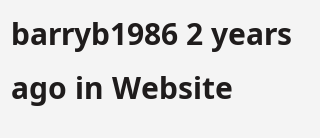barryb1986 2 years ago in Website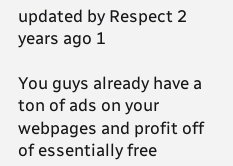updated by Respect 2 years ago 1

You guys already have a ton of ads on your webpages and profit off of essentially free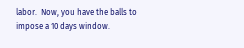labor.  Now, you have the balls to impose a 10 days window.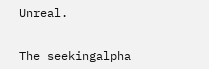Unreal.


The seekingalpha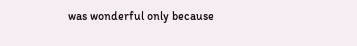was wonderful only because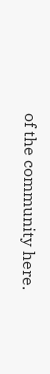of the community here.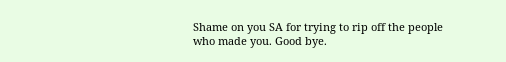Shame on you SA for trying to rip off the people who made you. Good bye.